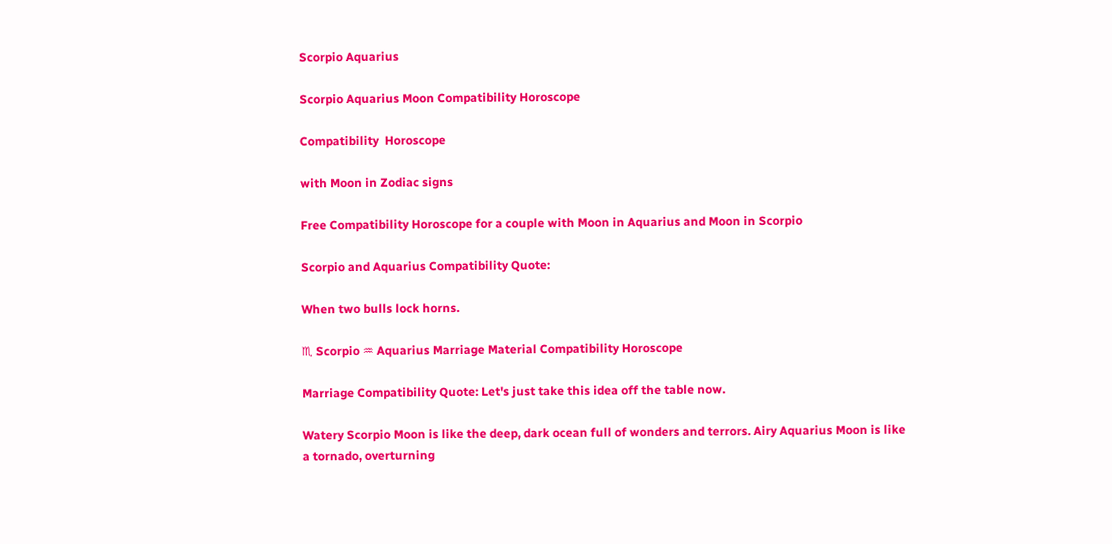Scorpio Aquarius

Scorpio Aquarius Moon Compatibility Horoscope

Compatibility  Horoscope

with Moon in Zodiac signs

Free Compatibility Horoscope for a couple with Moon in Aquarius and Moon in Scorpio

Scorpio and Aquarius Compatibility Quote:

When two bulls lock horns.

♏ Scorpio ♒ Aquarius Marriage Material Compatibility Horoscope

Marriage Compatibility Quote: Let's just take this idea off the table now.

Watery Scorpio Moon is like the deep, dark ocean full of wonders and terrors. Airy Aquarius Moon is like a tornado, overturning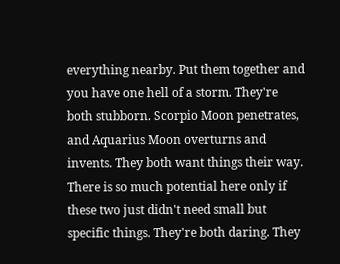everything nearby. Put them together and you have one hell of a storm. They're both stubborn. Scorpio Moon penetrates, and Aquarius Moon overturns and invents. They both want things their way. There is so much potential here only if these two just didn't need small but specific things. They're both daring. They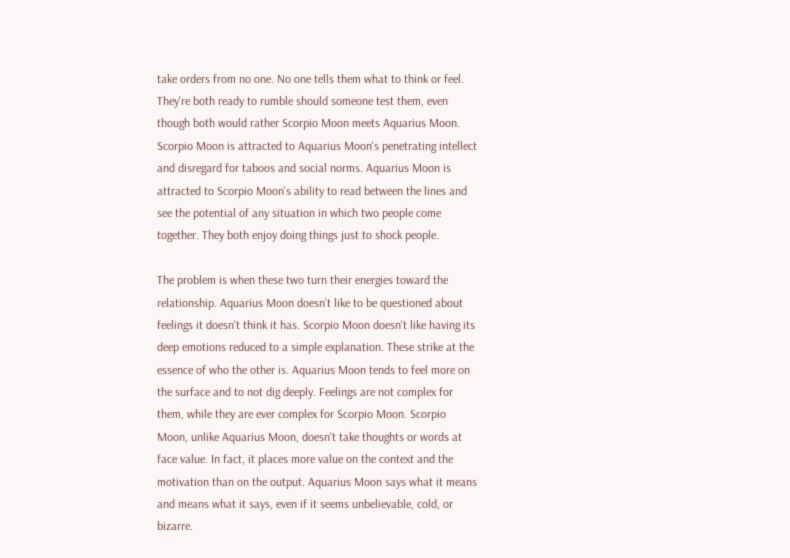take orders from no one. No one tells them what to think or feel. They're both ready to rumble should someone test them, even though both would rather Scorpio Moon meets Aquarius Moon. Scorpio Moon is attracted to Aquarius Moon's penetrating intellect and disregard for taboos and social norms. Aquarius Moon is attracted to Scorpio Moon's ability to read between the lines and see the potential of any situation in which two people come together. They both enjoy doing things just to shock people.

The problem is when these two turn their energies toward the relationship. Aquarius Moon doesn't like to be questioned about feelings it doesn't think it has. Scorpio Moon doesn't like having its deep emotions reduced to a simple explanation. These strike at the essence of who the other is. Aquarius Moon tends to feel more on the surface and to not dig deeply. Feelings are not complex for them, while they are ever complex for Scorpio Moon. Scorpio Moon, unlike Aquarius Moon, doesn't take thoughts or words at face value. In fact, it places more value on the context and the motivation than on the output. Aquarius Moon says what it means and means what it says, even if it seems unbelievable, cold, or bizarre.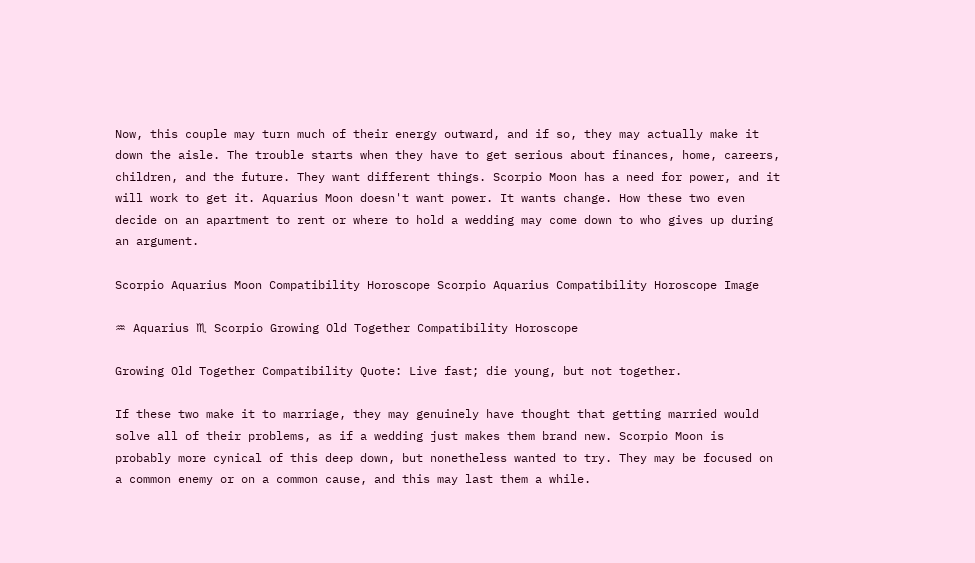Now, this couple may turn much of their energy outward, and if so, they may actually make it down the aisle. The trouble starts when they have to get serious about finances, home, careers, children, and the future. They want different things. Scorpio Moon has a need for power, and it will work to get it. Aquarius Moon doesn't want power. It wants change. How these two even decide on an apartment to rent or where to hold a wedding may come down to who gives up during an argument.

Scorpio Aquarius Moon Compatibility Horoscope Scorpio Aquarius Compatibility Horoscope Image

♒ Aquarius ♏ Scorpio Growing Old Together Compatibility Horoscope

Growing Old Together Compatibility Quote: Live fast; die young, but not together.

If these two make it to marriage, they may genuinely have thought that getting married would solve all of their problems, as if a wedding just makes them brand new. Scorpio Moon is probably more cynical of this deep down, but nonetheless wanted to try. They may be focused on a common enemy or on a common cause, and this may last them a while.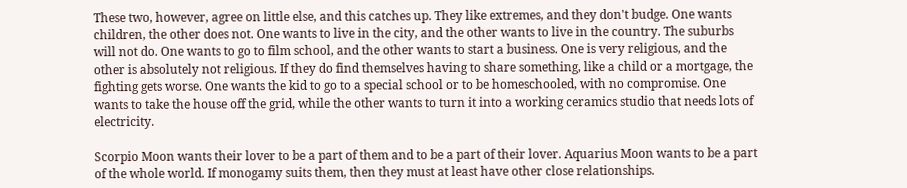These two, however, agree on little else, and this catches up. They like extremes, and they don't budge. One wants children, the other does not. One wants to live in the city, and the other wants to live in the country. The suburbs will not do. One wants to go to film school, and the other wants to start a business. One is very religious, and the other is absolutely not religious. If they do find themselves having to share something, like a child or a mortgage, the fighting gets worse. One wants the kid to go to a special school or to be homeschooled, with no compromise. One wants to take the house off the grid, while the other wants to turn it into a working ceramics studio that needs lots of electricity.

Scorpio Moon wants their lover to be a part of them and to be a part of their lover. Aquarius Moon wants to be a part of the whole world. If monogamy suits them, then they must at least have other close relationships.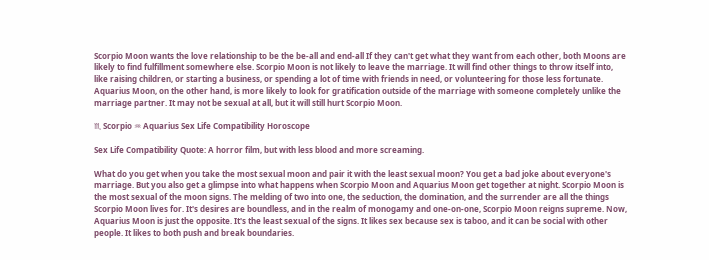Scorpio Moon wants the love relationship to be the be-all and end-all If they can't get what they want from each other, both Moons are likely to find fulfillment somewhere else. Scorpio Moon is not likely to leave the marriage. It will find other things to throw itself into, like raising children, or starting a business, or spending a lot of time with friends in need, or volunteering for those less fortunate. Aquarius Moon, on the other hand, is more likely to look for gratification outside of the marriage with someone completely unlike the marriage partner. It may not be sexual at all, but it will still hurt Scorpio Moon.

♏ Scorpio ♒ Aquarius Sex Life Compatibility Horoscope

Sex Life Compatibility Quote: A horror film, but with less blood and more screaming.

What do you get when you take the most sexual moon and pair it with the least sexual moon? You get a bad joke about everyone's marriage. But you also get a glimpse into what happens when Scorpio Moon and Aquarius Moon get together at night. Scorpio Moon is the most sexual of the moon signs. The melding of two into one, the seduction, the domination, and the surrender are all the things Scorpio Moon lives for. It's desires are boundless, and in the realm of monogamy and one-on-one, Scorpio Moon reigns supreme. Now, Aquarius Moon is just the opposite. It's the least sexual of the signs. It likes sex because sex is taboo, and it can be social with other people. It likes to both push and break boundaries.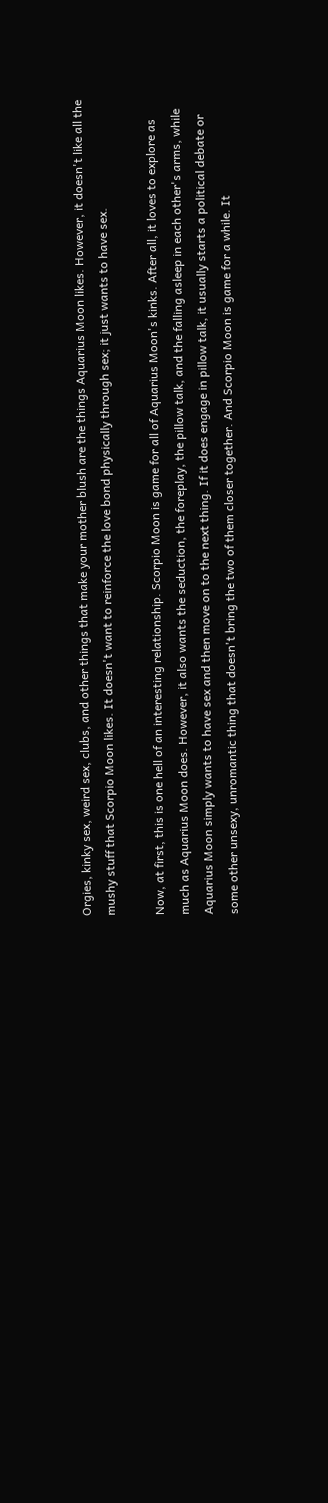Orgies, kinky sex, weird sex, clubs, and other things that make your mother blush are the things Aquarius Moon likes. However, it doesn't like all the mushy stuff that Scorpio Moon likes. It doesn't want to reinforce the love bond physically through sex; it just wants to have sex.

Now, at first, this is one hell of an interesting relationship. Scorpio Moon is game for all of Aquarius Moon's kinks. After all, it loves to explore as much as Aquarius Moon does. However, it also wants the seduction, the foreplay, the pillow talk, and the falling asleep in each other's arms, while Aquarius Moon simply wants to have sex and then move on to the next thing. If it does engage in pillow talk, it usually starts a political debate or some other unsexy, unromantic thing that doesn't bring the two of them closer together. And Scorpio Moon is game for a while. It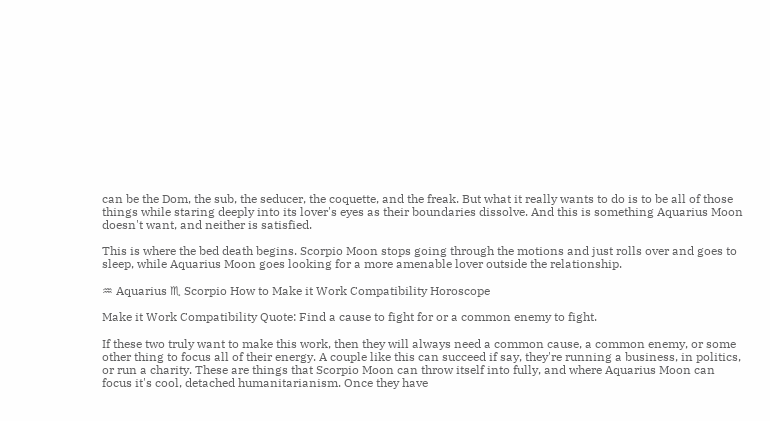can be the Dom, the sub, the seducer, the coquette, and the freak. But what it really wants to do is to be all of those things while staring deeply into its lover's eyes as their boundaries dissolve. And this is something Aquarius Moon doesn't want, and neither is satisfied.

This is where the bed death begins. Scorpio Moon stops going through the motions and just rolls over and goes to sleep, while Aquarius Moon goes looking for a more amenable lover outside the relationship.

♒ Aquarius ♏ Scorpio How to Make it Work Compatibility Horoscope

Make it Work Compatibility Quote: Find a cause to fight for or a common enemy to fight.

If these two truly want to make this work, then they will always need a common cause, a common enemy, or some other thing to focus all of their energy. A couple like this can succeed if say, they're running a business, in politics, or run a charity. These are things that Scorpio Moon can throw itself into fully, and where Aquarius Moon can focus it's cool, detached humanitarianism. Once they have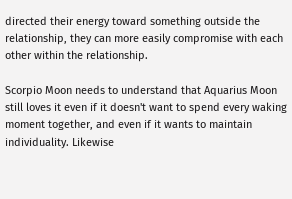directed their energy toward something outside the relationship, they can more easily compromise with each other within the relationship.

Scorpio Moon needs to understand that Aquarius Moon still loves it even if it doesn't want to spend every waking moment together, and even if it wants to maintain individuality. Likewise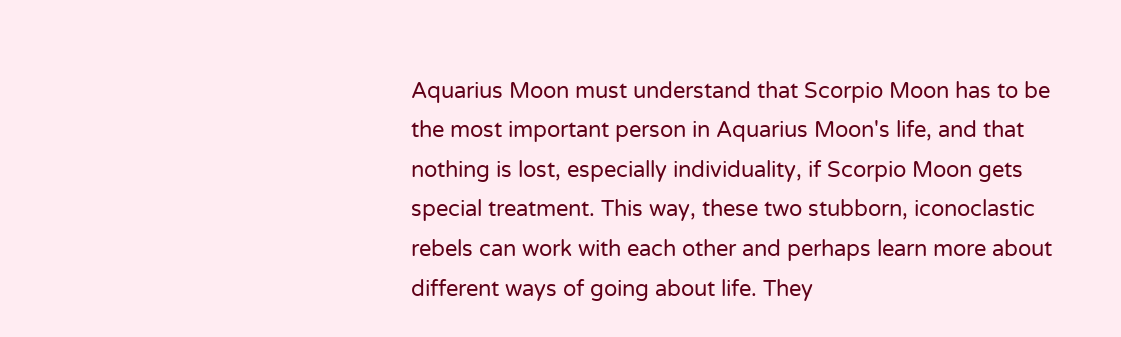Aquarius Moon must understand that Scorpio Moon has to be the most important person in Aquarius Moon's life, and that nothing is lost, especially individuality, if Scorpio Moon gets special treatment. This way, these two stubborn, iconoclastic rebels can work with each other and perhaps learn more about different ways of going about life. They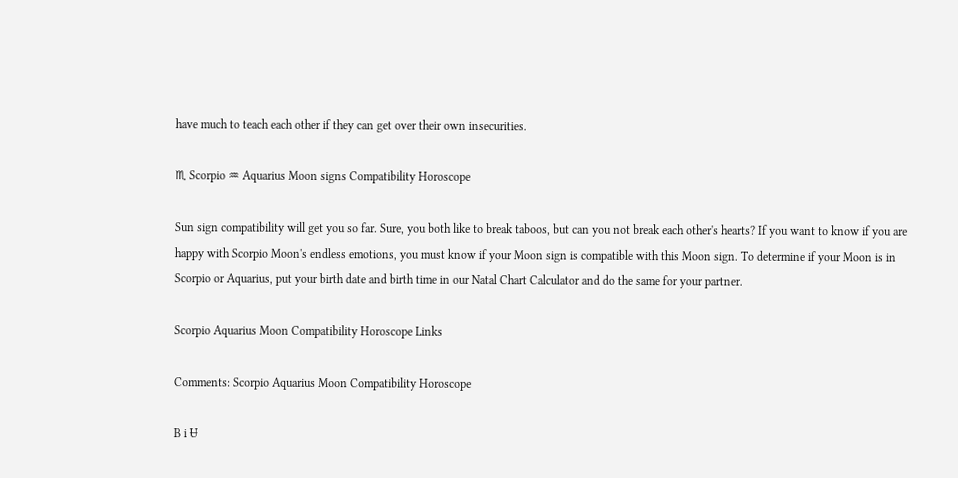have much to teach each other if they can get over their own insecurities.

♏ Scorpio ♒ Aquarius Moon signs Compatibility Horoscope

Sun sign compatibility will get you so far. Sure, you both like to break taboos, but can you not break each other's hearts? If you want to know if you are happy with Scorpio Moon's endless emotions, you must know if your Moon sign is compatible with this Moon sign. To determine if your Moon is in Scorpio or Aquarius, put your birth date and birth time in our Natal Chart Calculator and do the same for your partner.

Scorpio Aquarius Moon Compatibility Horoscope Links

Comments: Scorpio Aquarius Moon Compatibility Horoscope

B i Ʉ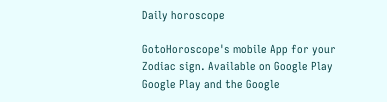Daily horoscope

GotoHoroscope's mobile App for your Zodiac sign. Available on Google Play
Google Play and the Google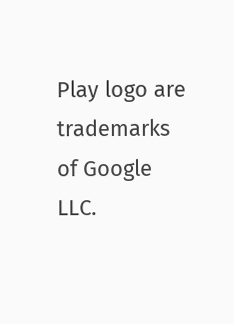Play logo are trademarks of Google LLC.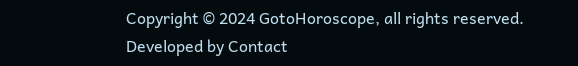Copyright © 2024 GotoHoroscope, all rights reserved. Developed by Contact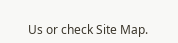Us or check Site Map.